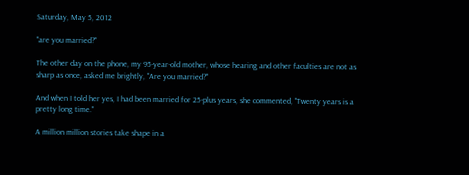Saturday, May 5, 2012

"are you married?"

The other day on the phone, my 95-year-old mother, whose hearing and other faculties are not as sharp as once, asked me brightly, "Are you married?"

And when I told her yes, I had been married for 25-plus years, she commented, "Twenty years is a pretty long time."

A million million stories take shape in a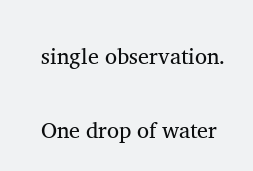single observation.

One drop of water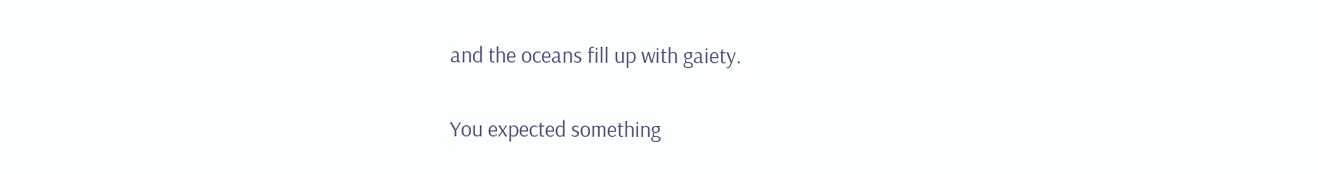and the oceans fill up with gaiety.

You expected something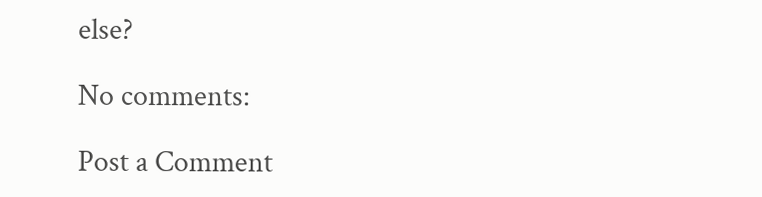else?

No comments:

Post a Comment